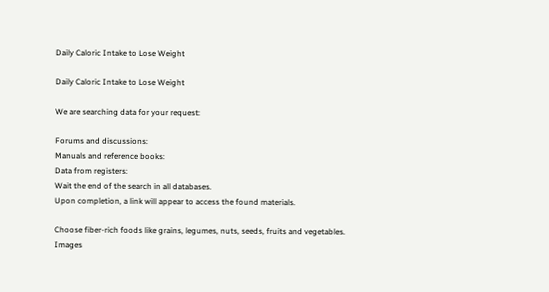Daily Caloric Intake to Lose Weight

Daily Caloric Intake to Lose Weight

We are searching data for your request:

Forums and discussions:
Manuals and reference books:
Data from registers:
Wait the end of the search in all databases.
Upon completion, a link will appear to access the found materials.

Choose fiber-rich foods like grains, legumes, nuts, seeds, fruits and vegetables. Images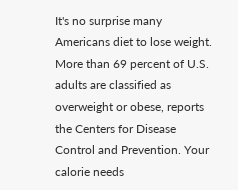It's no surprise many Americans diet to lose weight. More than 69 percent of U.S. adults are classified as overweight or obese, reports the Centers for Disease Control and Prevention. Your calorie needs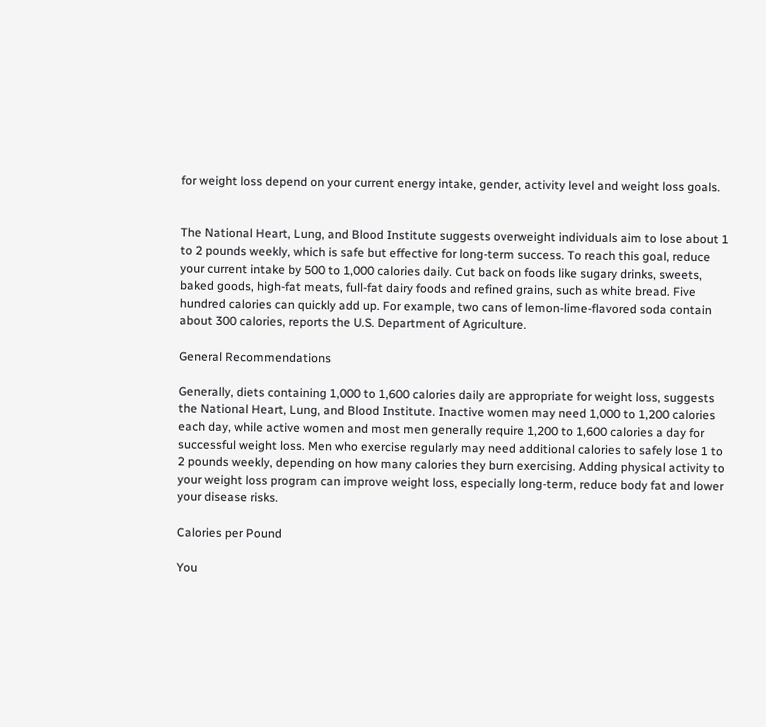for weight loss depend on your current energy intake, gender, activity level and weight loss goals.


The National Heart, Lung, and Blood Institute suggests overweight individuals aim to lose about 1 to 2 pounds weekly, which is safe but effective for long-term success. To reach this goal, reduce your current intake by 500 to 1,000 calories daily. Cut back on foods like sugary drinks, sweets, baked goods, high-fat meats, full-fat dairy foods and refined grains, such as white bread. Five hundred calories can quickly add up. For example, two cans of lemon-lime-flavored soda contain about 300 calories, reports the U.S. Department of Agriculture.

General Recommendations

Generally, diets containing 1,000 to 1,600 calories daily are appropriate for weight loss, suggests the National Heart, Lung, and Blood Institute. Inactive women may need 1,000 to 1,200 calories each day, while active women and most men generally require 1,200 to 1,600 calories a day for successful weight loss. Men who exercise regularly may need additional calories to safely lose 1 to 2 pounds weekly, depending on how many calories they burn exercising. Adding physical activity to your weight loss program can improve weight loss, especially long-term, reduce body fat and lower your disease risks.

Calories per Pound

You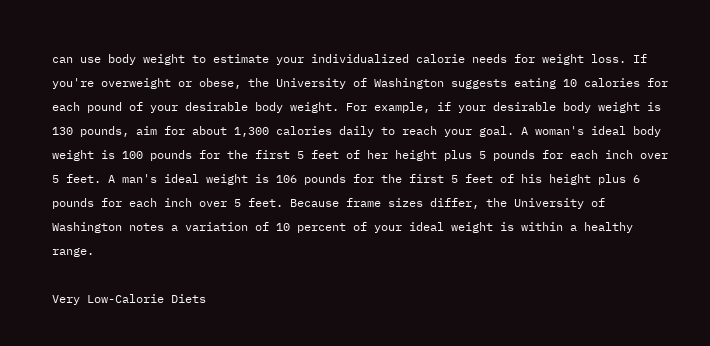can use body weight to estimate your individualized calorie needs for weight loss. If you're overweight or obese, the University of Washington suggests eating 10 calories for each pound of your desirable body weight. For example, if your desirable body weight is 130 pounds, aim for about 1,300 calories daily to reach your goal. A woman's ideal body weight is 100 pounds for the first 5 feet of her height plus 5 pounds for each inch over 5 feet. A man's ideal weight is 106 pounds for the first 5 feet of his height plus 6 pounds for each inch over 5 feet. Because frame sizes differ, the University of Washington notes a variation of 10 percent of your ideal weight is within a healthy range.

Very Low-Calorie Diets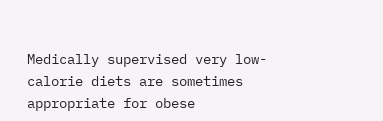Medically supervised very low-calorie diets are sometimes appropriate for obese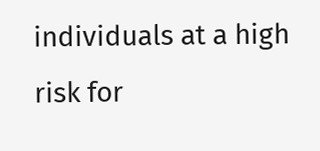individuals at a high risk for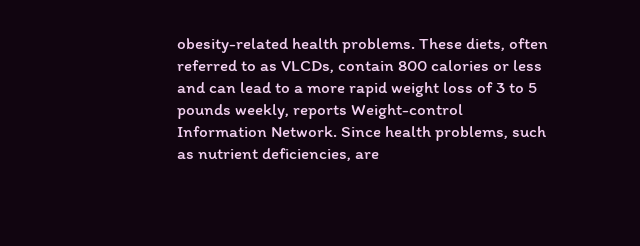obesity-related health problems. These diets, often referred to as VLCDs, contain 800 calories or less and can lead to a more rapid weight loss of 3 to 5 pounds weekly, reports Weight-control Information Network. Since health problems, such as nutrient deficiencies, are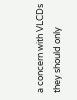a concern with VLCDs they should only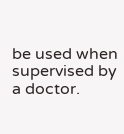be used when supervised by a doctor.